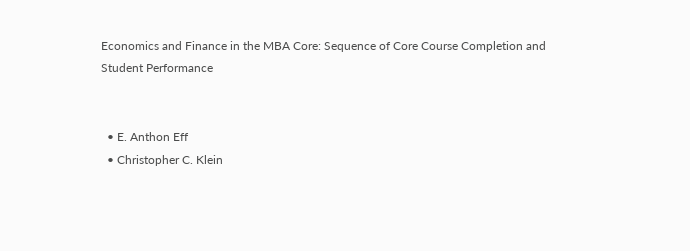Economics and Finance in the MBA Core: Sequence of Core Course Completion and Student Performance


  • E. Anthon Eff
  • Christopher C. Klein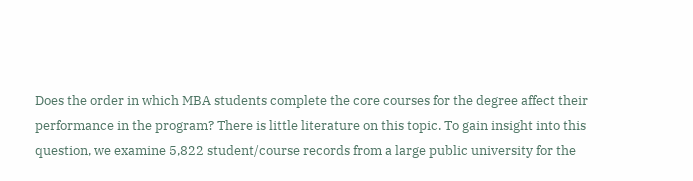Does the order in which MBA students complete the core courses for the degree affect their performance in the program? There is little literature on this topic. To gain insight into this question, we examine 5,822 student/course records from a large public university for the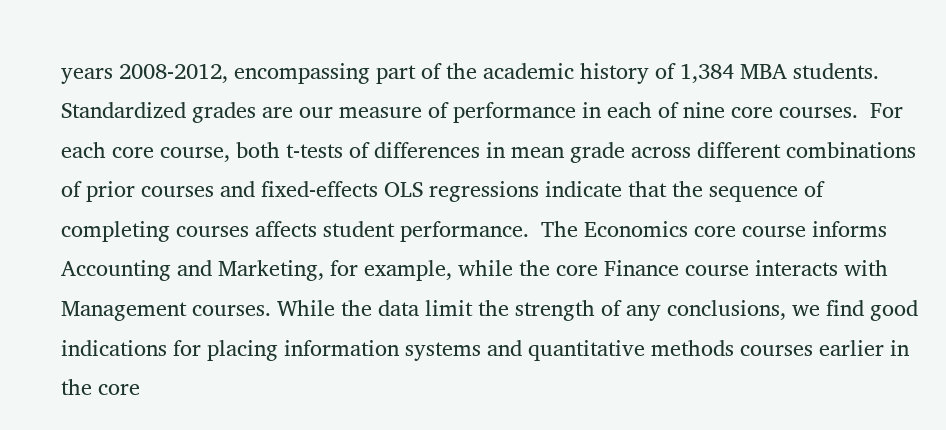years 2008-2012, encompassing part of the academic history of 1,384 MBA students. Standardized grades are our measure of performance in each of nine core courses.  For each core course, both t-tests of differences in mean grade across different combinations of prior courses and fixed-effects OLS regressions indicate that the sequence of completing courses affects student performance.  The Economics core course informs Accounting and Marketing, for example, while the core Finance course interacts with Management courses. While the data limit the strength of any conclusions, we find good indications for placing information systems and quantitative methods courses earlier in the core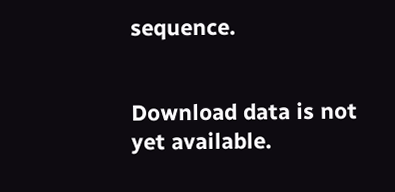sequence.


Download data is not yet available.